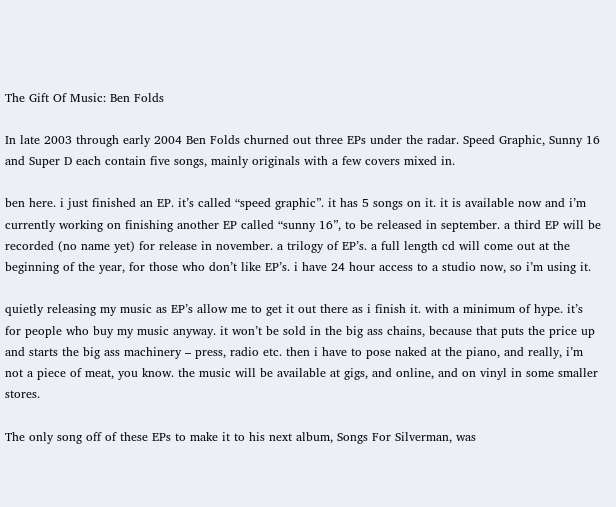The Gift Of Music: Ben Folds

In late 2003 through early 2004 Ben Folds churned out three EPs under the radar. Speed Graphic, Sunny 16 and Super D each contain five songs, mainly originals with a few covers mixed in.

ben here. i just finished an EP. it’s called “speed graphic”. it has 5 songs on it. it is available now and i’m currently working on finishing another EP called “sunny 16”, to be released in september. a third EP will be recorded (no name yet) for release in november. a trilogy of EP’s. a full length cd will come out at the beginning of the year, for those who don’t like EP’s. i have 24 hour access to a studio now, so i’m using it.

quietly releasing my music as EP’s allow me to get it out there as i finish it. with a minimum of hype. it’s for people who buy my music anyway. it won’t be sold in the big ass chains, because that puts the price up and starts the big ass machinery – press, radio etc. then i have to pose naked at the piano, and really, i’m not a piece of meat, you know. the music will be available at gigs, and online, and on vinyl in some smaller stores.

The only song off of these EPs to make it to his next album, Songs For Silverman, was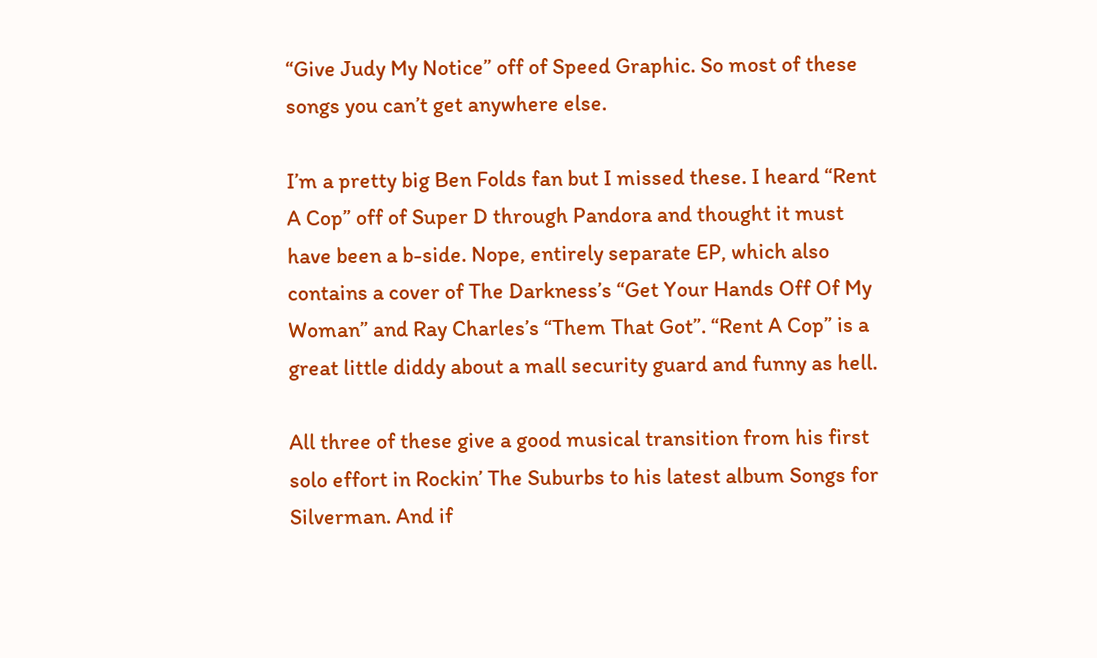“Give Judy My Notice” off of Speed Graphic. So most of these songs you can’t get anywhere else.

I’m a pretty big Ben Folds fan but I missed these. I heard “Rent A Cop” off of Super D through Pandora and thought it must have been a b-side. Nope, entirely separate EP, which also contains a cover of The Darkness’s “Get Your Hands Off Of My Woman” and Ray Charles’s “Them That Got”. “Rent A Cop” is a great little diddy about a mall security guard and funny as hell.

All three of these give a good musical transition from his first solo effort in Rockin’ The Suburbs to his latest album Songs for Silverman. And if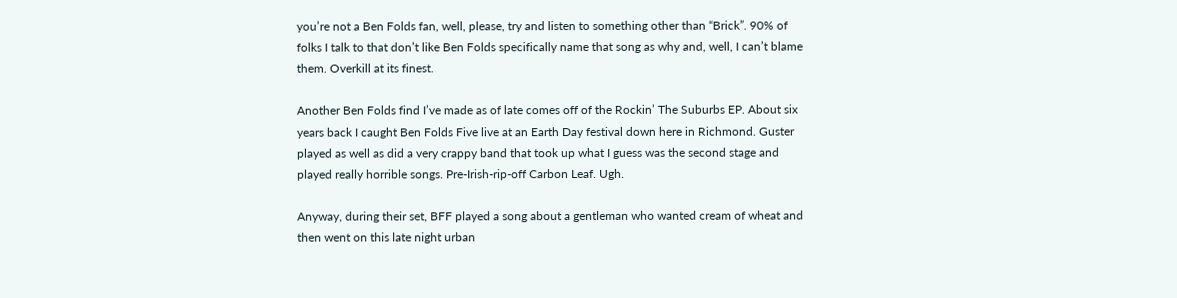you’re not a Ben Folds fan, well, please, try and listen to something other than “Brick”. 90% of folks I talk to that don’t like Ben Folds specifically name that song as why and, well, I can’t blame them. Overkill at its finest.

Another Ben Folds find I’ve made as of late comes off of the Rockin’ The Suburbs EP. About six years back I caught Ben Folds Five live at an Earth Day festival down here in Richmond. Guster played as well as did a very crappy band that took up what I guess was the second stage and played really horrible songs. Pre-Irish-rip-off Carbon Leaf. Ugh.

Anyway, during their set, BFF played a song about a gentleman who wanted cream of wheat and then went on this late night urban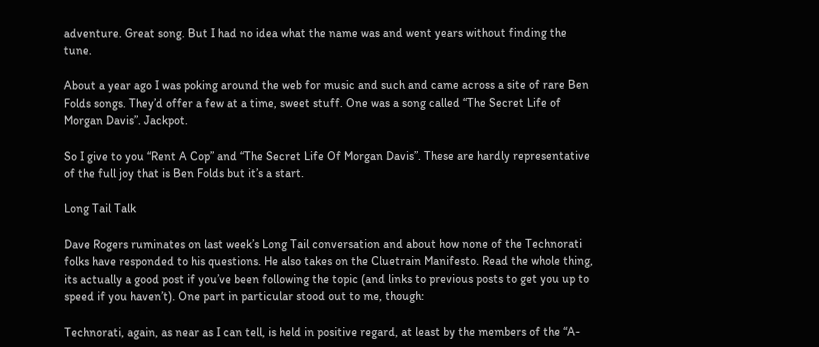adventure. Great song. But I had no idea what the name was and went years without finding the tune.

About a year ago I was poking around the web for music and such and came across a site of rare Ben Folds songs. They’d offer a few at a time, sweet stuff. One was a song called “The Secret Life of Morgan Davis”. Jackpot.

So I give to you “Rent A Cop” and “The Secret Life Of Morgan Davis”. These are hardly representative of the full joy that is Ben Folds but it’s a start.

Long Tail Talk

Dave Rogers ruminates on last week’s Long Tail conversation and about how none of the Technorati folks have responded to his questions. He also takes on the Cluetrain Manifesto. Read the whole thing, its actually a good post if you’ve been following the topic (and links to previous posts to get you up to speed if you haven’t). One part in particular stood out to me, though:

Technorati, again, as near as I can tell, is held in positive regard, at least by the members of the “A-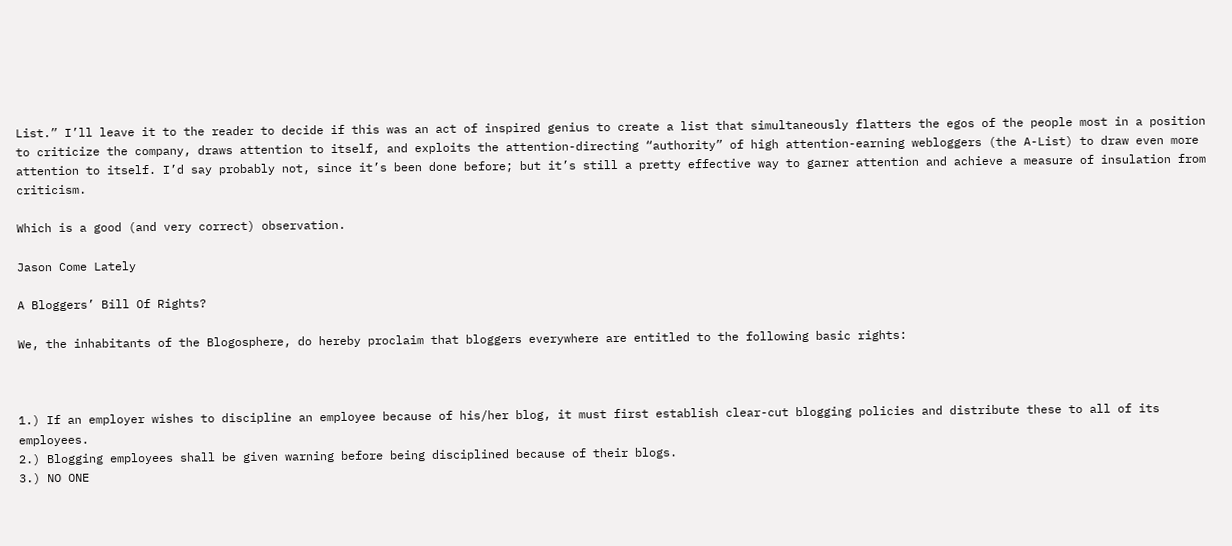List.” I’ll leave it to the reader to decide if this was an act of inspired genius to create a list that simultaneously flatters the egos of the people most in a position to criticize the company, draws attention to itself, and exploits the attention-directing “authority” of high attention-earning webloggers (the A-List) to draw even more attention to itself. I’d say probably not, since it’s been done before; but it’s still a pretty effective way to garner attention and achieve a measure of insulation from criticism.

Which is a good (and very correct) observation.

Jason Come Lately

A Bloggers’ Bill Of Rights?

We, the inhabitants of the Blogosphere, do hereby proclaim that bloggers everywhere are entitled to the following basic rights:



1.) If an employer wishes to discipline an employee because of his/her blog, it must first establish clear-cut blogging policies and distribute these to all of its employees.
2.) Blogging employees shall be given warning before being disciplined because of their blogs.
3.) NO ONE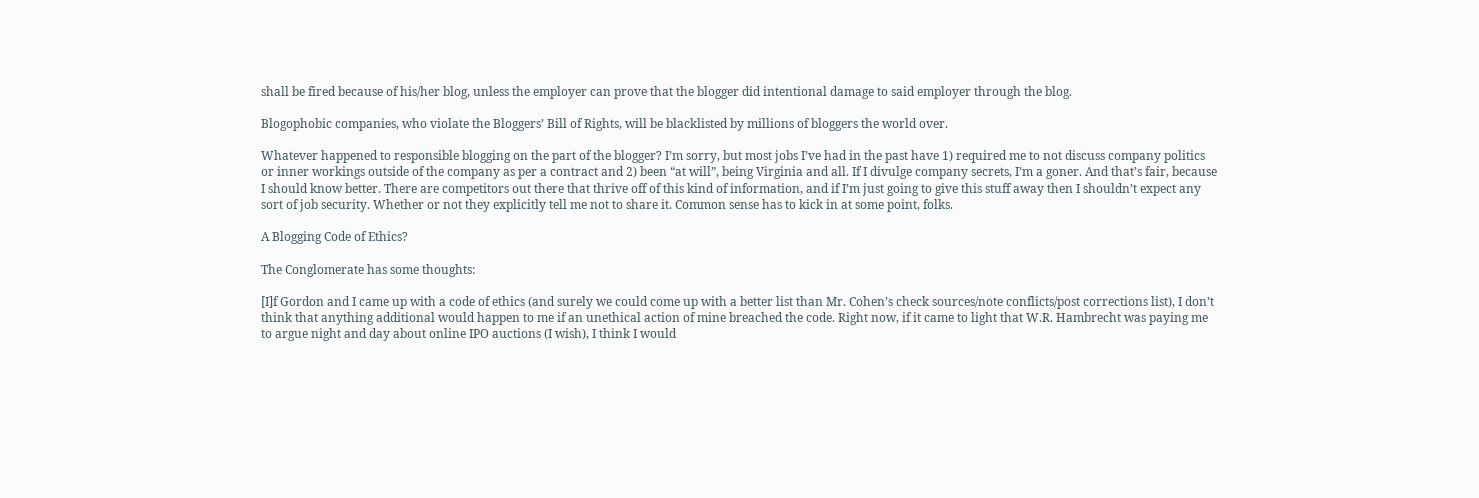shall be fired because of his/her blog, unless the employer can prove that the blogger did intentional damage to said employer through the blog.

Blogophobic companies, who violate the Bloggers’ Bill of Rights, will be blacklisted by millions of bloggers the world over.

Whatever happened to responsible blogging on the part of the blogger? I’m sorry, but most jobs I’ve had in the past have 1) required me to not discuss company politics or inner workings outside of the company as per a contract and 2) been “at will”, being Virginia and all. If I divulge company secrets, I’m a goner. And that’s fair, because I should know better. There are competitors out there that thrive off of this kind of information, and if I’m just going to give this stuff away then I shouldn’t expect any sort of job security. Whether or not they explicitly tell me not to share it. Common sense has to kick in at some point, folks.

A Blogging Code of Ethics?

The Conglomerate has some thoughts:

[I]f Gordon and I came up with a code of ethics (and surely we could come up with a better list than Mr. Cohen’s check sources/note conflicts/post corrections list), I don’t think that anything additional would happen to me if an unethical action of mine breached the code. Right now, if it came to light that W.R. Hambrecht was paying me to argue night and day about online IPO auctions (I wish), I think I would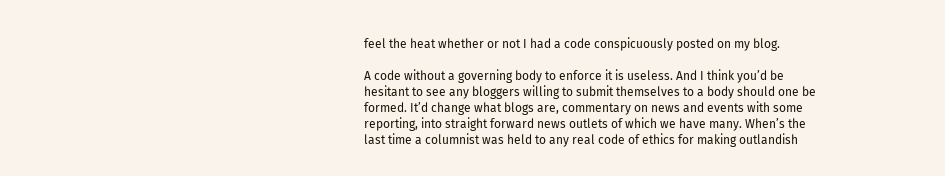feel the heat whether or not I had a code conspicuously posted on my blog.

A code without a governing body to enforce it is useless. And I think you’d be hesitant to see any bloggers willing to submit themselves to a body should one be formed. It’d change what blogs are, commentary on news and events with some reporting, into straight forward news outlets of which we have many. When’s the last time a columnist was held to any real code of ethics for making outlandish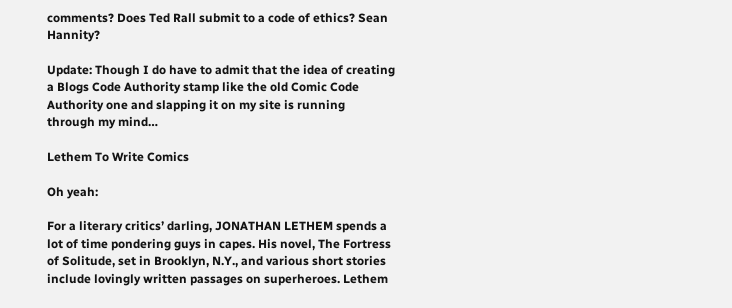comments? Does Ted Rall submit to a code of ethics? Sean Hannity?

Update: Though I do have to admit that the idea of creating a Blogs Code Authority stamp like the old Comic Code Authority one and slapping it on my site is running through my mind…

Lethem To Write Comics

Oh yeah:

For a literary critics’ darling, JONATHAN LETHEM spends a lot of time pondering guys in capes. His novel, The Fortress of Solitude, set in Brooklyn, N.Y., and various short stories include lovingly written passages on superheroes. Lethem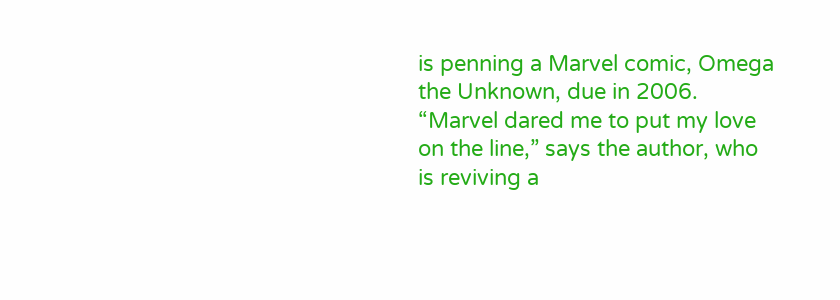is penning a Marvel comic, Omega the Unknown, due in 2006. “Marvel dared me to put my love on the line,” says the author, who is reviving a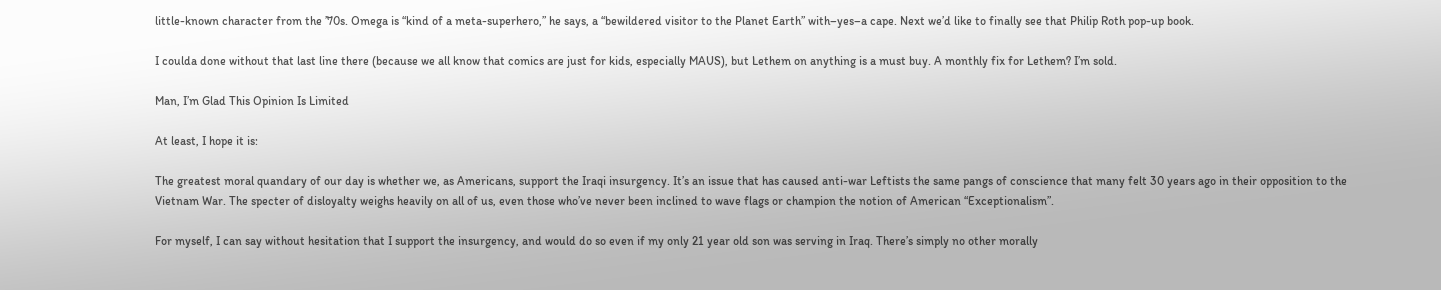little-known character from the ’70s. Omega is “kind of a meta-superhero,” he says, a “bewildered visitor to the Planet Earth” with–yes–a cape. Next we’d like to finally see that Philip Roth pop-up book.

I coulda done without that last line there (because we all know that comics are just for kids, especially MAUS), but Lethem on anything is a must buy. A monthly fix for Lethem? I’m sold.

Man, I’m Glad This Opinion Is Limited

At least, I hope it is:

The greatest moral quandary of our day is whether we, as Americans, support the Iraqi insurgency. It’s an issue that has caused anti-war Leftists the same pangs of conscience that many felt 30 years ago in their opposition to the Vietnam War. The specter of disloyalty weighs heavily on all of us, even those who’ve never been inclined to wave flags or champion the notion of American “Exceptionalism”.

For myself, I can say without hesitation that I support the insurgency, and would do so even if my only 21 year old son was serving in Iraq. There’s simply no other morally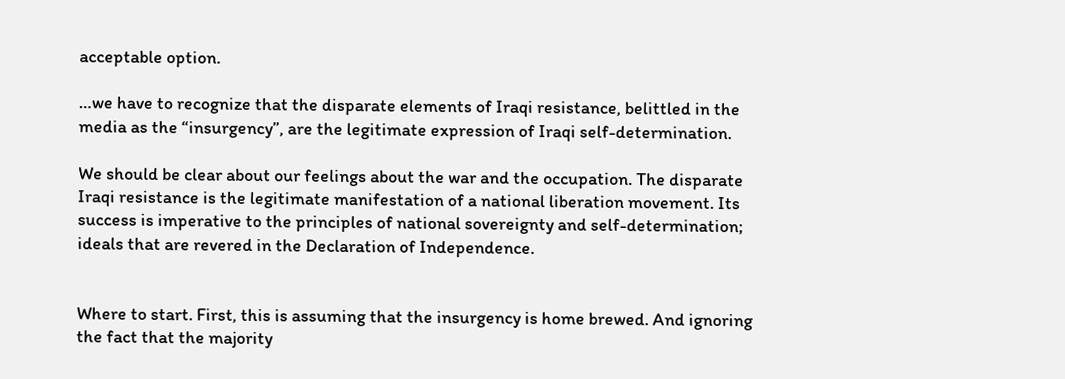acceptable option.

…we have to recognize that the disparate elements of Iraqi resistance, belittled in the media as the “insurgency”, are the legitimate expression of Iraqi self-determination.

We should be clear about our feelings about the war and the occupation. The disparate Iraqi resistance is the legitimate manifestation of a national liberation movement. Its success is imperative to the principles of national sovereignty and self-determination; ideals that are revered in the Declaration of Independence.


Where to start. First, this is assuming that the insurgency is home brewed. And ignoring the fact that the majority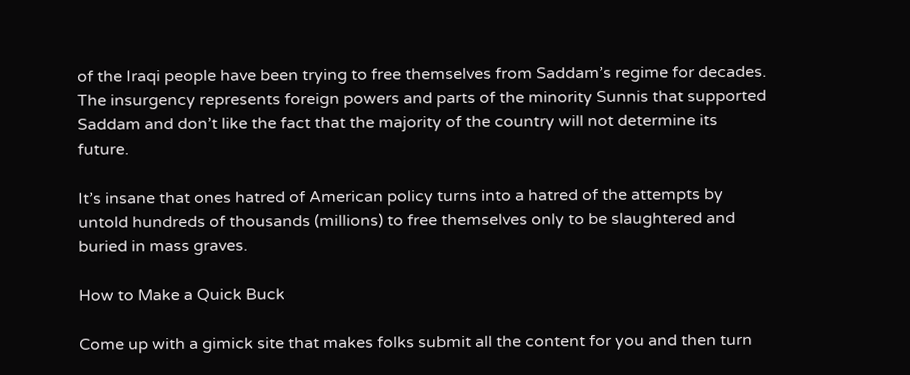of the Iraqi people have been trying to free themselves from Saddam’s regime for decades. The insurgency represents foreign powers and parts of the minority Sunnis that supported Saddam and don’t like the fact that the majority of the country will not determine its future.

It’s insane that ones hatred of American policy turns into a hatred of the attempts by untold hundreds of thousands (millions) to free themselves only to be slaughtered and buried in mass graves.

How to Make a Quick Buck

Come up with a gimick site that makes folks submit all the content for you and then turn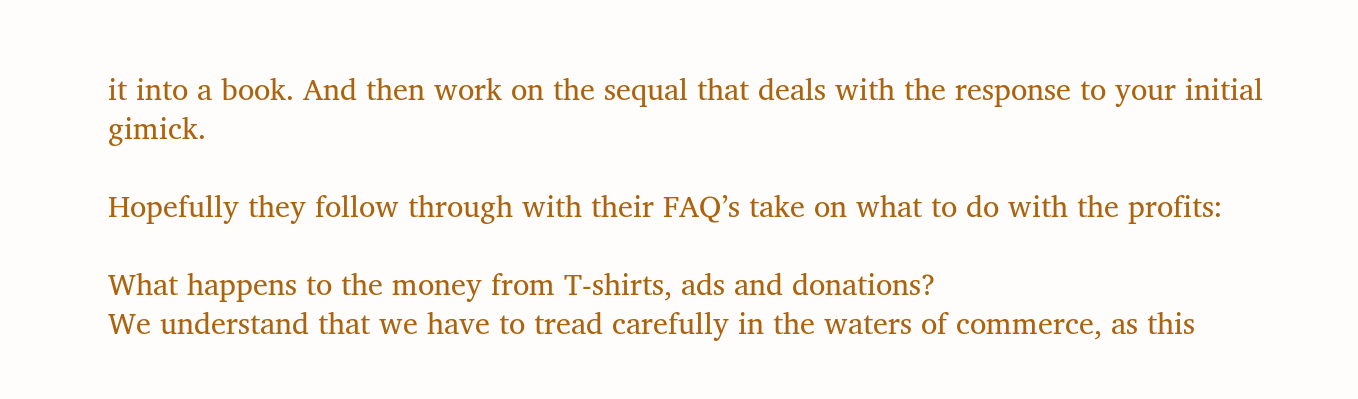it into a book. And then work on the sequal that deals with the response to your initial gimick.

Hopefully they follow through with their FAQ’s take on what to do with the profits:

What happens to the money from T-shirts, ads and donations?
We understand that we have to tread carefully in the waters of commerce, as this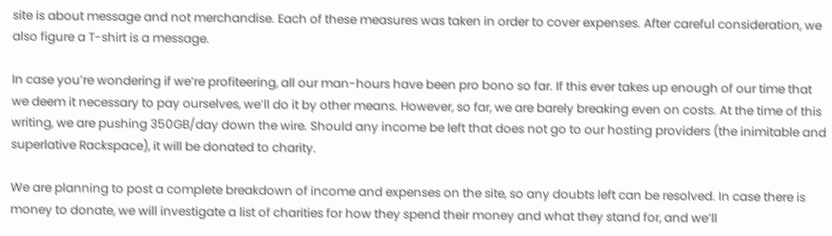site is about message and not merchandise. Each of these measures was taken in order to cover expenses. After careful consideration, we also figure a T-shirt is a message.

In case you’re wondering if we’re profiteering, all our man-hours have been pro bono so far. If this ever takes up enough of our time that we deem it necessary to pay ourselves, we’ll do it by other means. However, so far, we are barely breaking even on costs. At the time of this writing, we are pushing 350GB/day down the wire. Should any income be left that does not go to our hosting providers (the inimitable and superlative Rackspace), it will be donated to charity.

We are planning to post a complete breakdown of income and expenses on the site, so any doubts left can be resolved. In case there is money to donate, we will investigate a list of charities for how they spend their money and what they stand for, and we’ll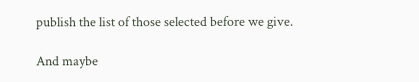publish the list of those selected before we give.

And maybe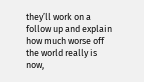they’ll work on a follow up and explain how much worse off the world really is now,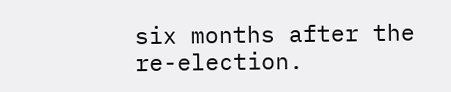six months after the re-election.